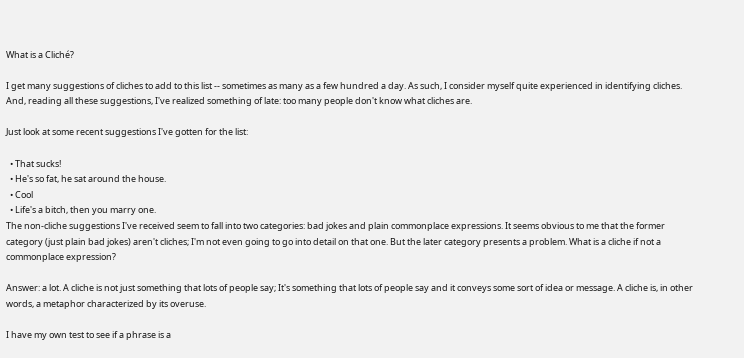What is a Cliché?

I get many suggestions of cliches to add to this list -- sometimes as many as a few hundred a day. As such, I consider myself quite experienced in identifying cliches. And, reading all these suggestions, I've realized something of late: too many people don't know what cliches are.

Just look at some recent suggestions I've gotten for the list:

  • That sucks!
  • He's so fat, he sat around the house.
  • Cool
  • Life's a bitch, then you marry one.
The non-cliche suggestions I've received seem to fall into two categories: bad jokes and plain commonplace expressions. It seems obvious to me that the former category (just plain bad jokes) aren't cliches; I'm not even going to go into detail on that one. But the later category presents a problem. What is a cliche if not a commonplace expression?

Answer: a lot. A cliche is not just something that lots of people say; It's something that lots of people say and it conveys some sort of idea or message. A cliche is, in other words, a metaphor characterized by its overuse.

I have my own test to see if a phrase is a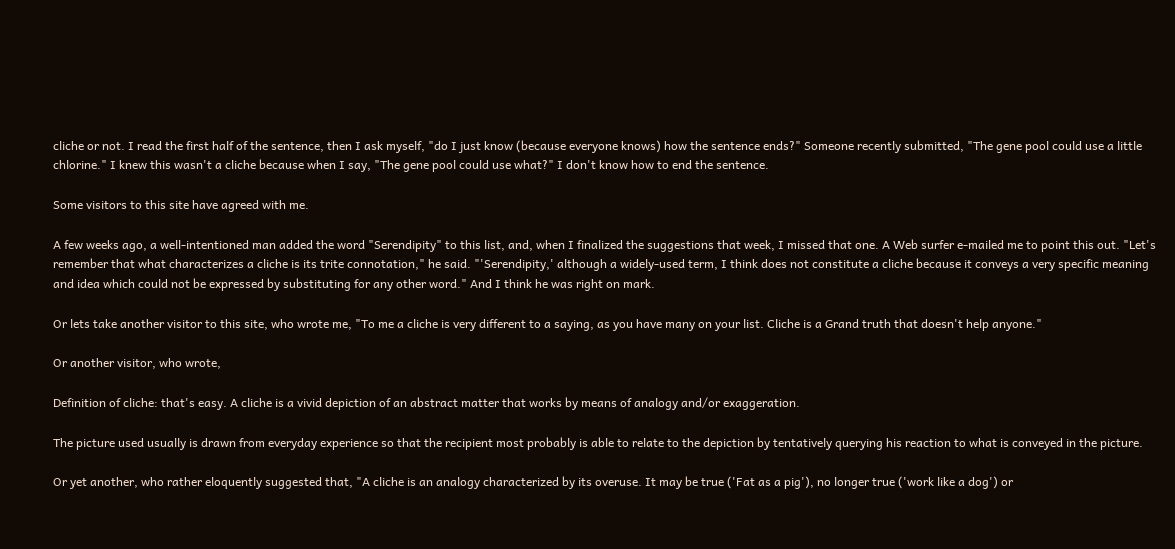cliche or not. I read the first half of the sentence, then I ask myself, "do I just know (because everyone knows) how the sentence ends?" Someone recently submitted, "The gene pool could use a little chlorine." I knew this wasn't a cliche because when I say, "The gene pool could use what?" I don't know how to end the sentence.

Some visitors to this site have agreed with me.

A few weeks ago, a well-intentioned man added the word "Serendipity" to this list, and, when I finalized the suggestions that week, I missed that one. A Web surfer e-mailed me to point this out. "Let's remember that what characterizes a cliche is its trite connotation," he said. "'Serendipity,' although a widely-used term, I think does not constitute a cliche because it conveys a very specific meaning and idea which could not be expressed by substituting for any other word." And I think he was right on mark.

Or lets take another visitor to this site, who wrote me, "To me a cliche is very different to a saying, as you have many on your list. Cliche is a Grand truth that doesn't help anyone."

Or another visitor, who wrote,

Definition of cliche: that's easy. A cliche is a vivid depiction of an abstract matter that works by means of analogy and/or exaggeration.

The picture used usually is drawn from everyday experience so that the recipient most probably is able to relate to the depiction by tentatively querying his reaction to what is conveyed in the picture.

Or yet another, who rather eloquently suggested that, "A cliche is an analogy characterized by its overuse. It may be true ('Fat as a pig'), no longer true ('work like a dog') or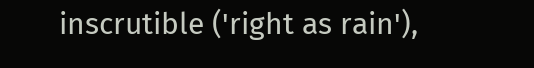inscrutible ('right as rain'),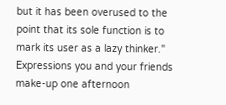but it has been overused to the point that its sole function is to mark its user as a lazy thinker." Expressions you and your friends make-up one afternoon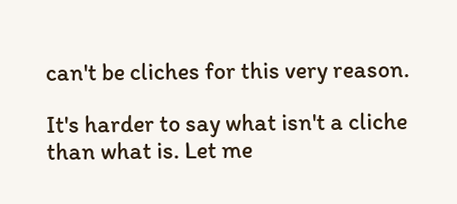can't be cliches for this very reason.

It's harder to say what isn't a cliche than what is. Let me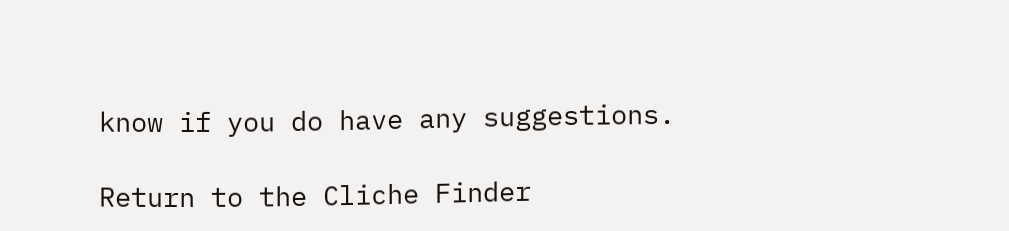know if you do have any suggestions.

Return to the Cliche Finder